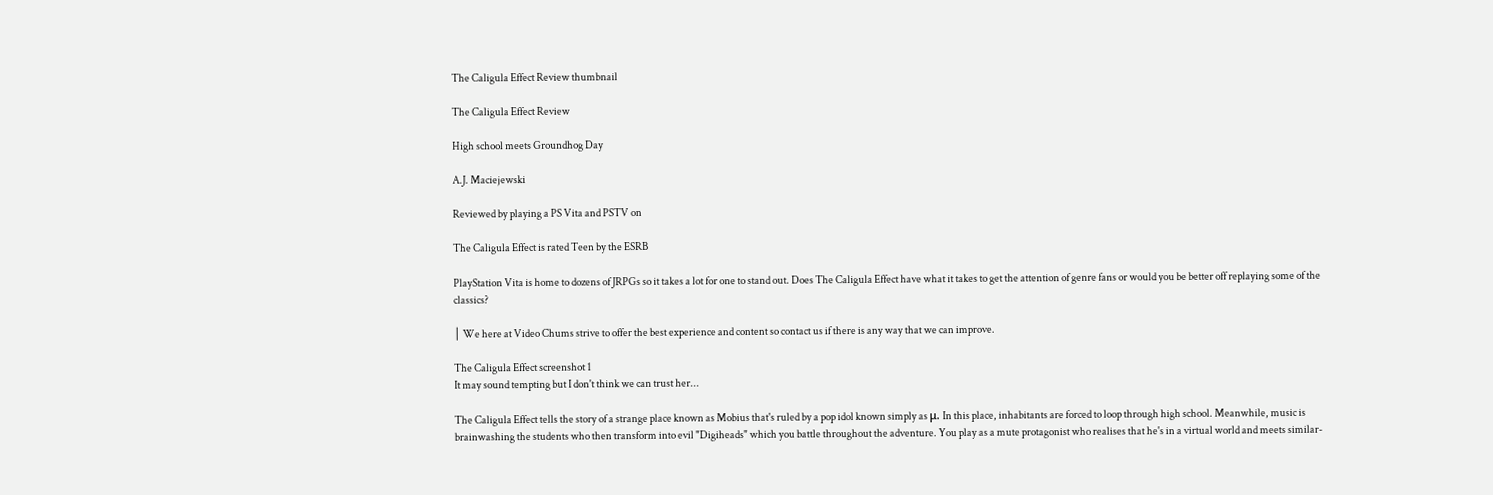The Caligula Effect Review thumbnail

The Caligula Effect Review

High school meets Groundhog Day

A.J. Maciejewski

Reviewed by playing a PS Vita and PSTV on

The Caligula Effect is rated Teen by the ESRB

PlayStation Vita is home to dozens of JRPGs so it takes a lot for one to stand out. Does The Caligula Effect have what it takes to get the attention of genre fans or would you be better off replaying some of the classics?

│ We here at Video Chums strive to offer the best experience and content so contact us if there is any way that we can improve.

The Caligula Effect screenshot 1
It may sound tempting but I don't think we can trust her...

The Caligula Effect tells the story of a strange place known as Mobius that's ruled by a pop idol known simply as μ. In this place, inhabitants are forced to loop through high school. Meanwhile, music is brainwashing the students who then transform into evil "Digiheads" which you battle throughout the adventure. You play as a mute protagonist who realises that he's in a virtual world and meets similar-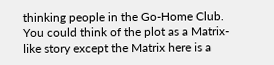thinking people in the Go-Home Club. You could think of the plot as a Matrix-like story except the Matrix here is a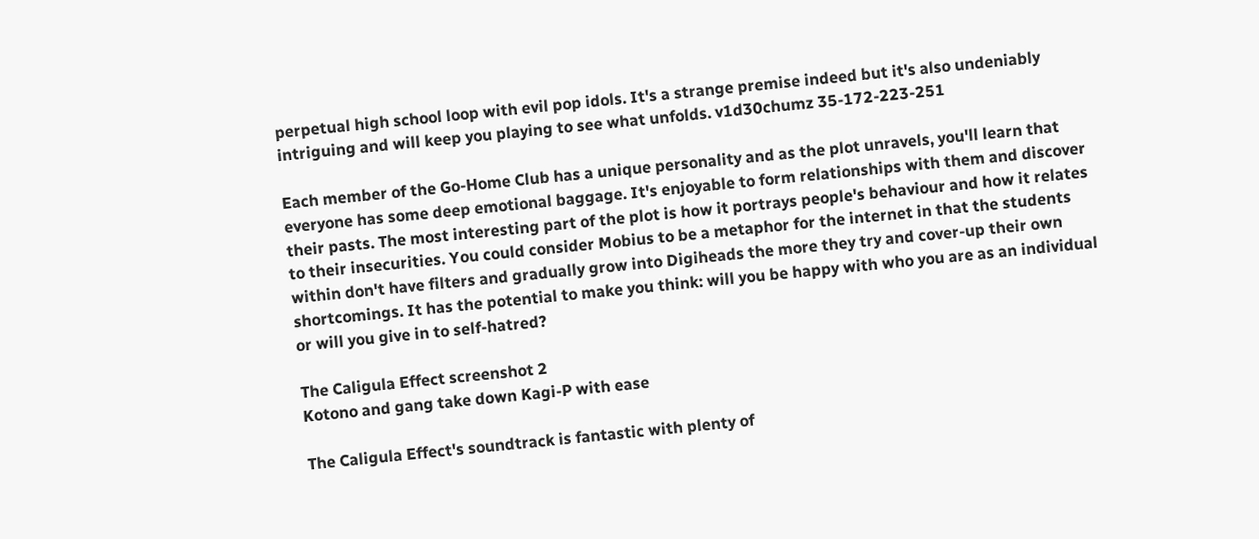perpetual high school loop with evil pop idols. It's a strange premise indeed but it's also undeniably intriguing and will keep you playing to see what unfolds. v1d30chumz 35-172-223-251

Each member of the Go-Home Club has a unique personality and as the plot unravels, you'll learn that everyone has some deep emotional baggage. It's enjoyable to form relationships with them and discover their pasts. The most interesting part of the plot is how it portrays people's behaviour and how it relates to their insecurities. You could consider Mobius to be a metaphor for the internet in that the students within don't have filters and gradually grow into Digiheads the more they try and cover-up their own shortcomings. It has the potential to make you think: will you be happy with who you are as an individual or will you give in to self-hatred?

The Caligula Effect screenshot 2
Kotono and gang take down Kagi-P with ease

The Caligula Effect's soundtrack is fantastic with plenty of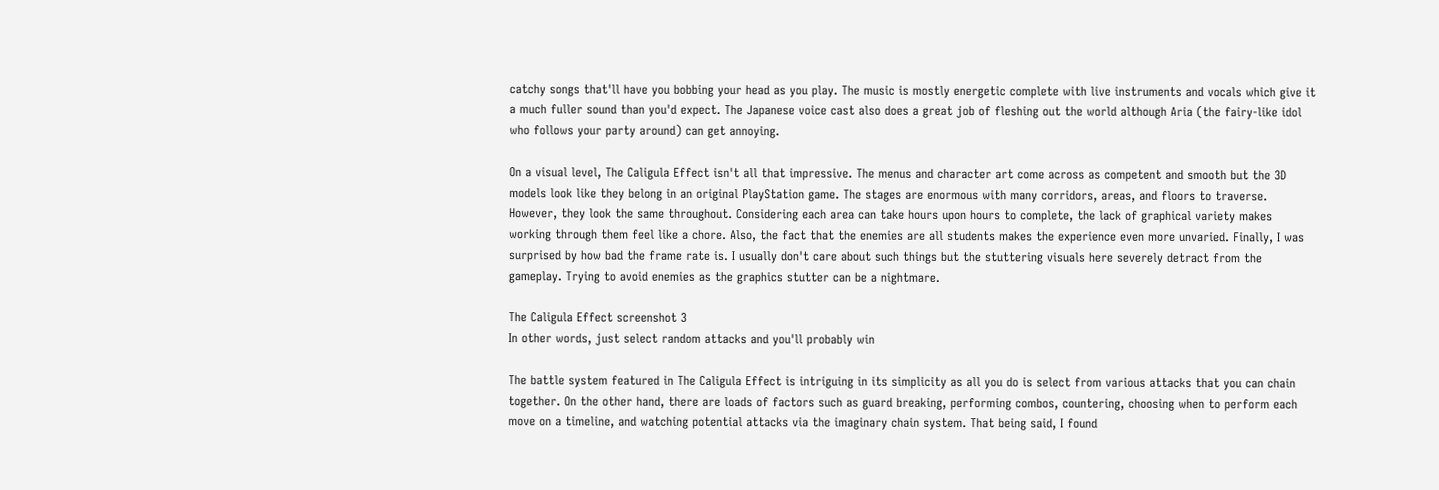catchy songs that'll have you bobbing your head as you play. The music is mostly energetic complete with live instruments and vocals which give it a much fuller sound than you'd expect. The Japanese voice cast also does a great job of fleshing out the world although Aria (the fairy-like idol who follows your party around) can get annoying.

On a visual level, The Caligula Effect isn't all that impressive. The menus and character art come across as competent and smooth but the 3D models look like they belong in an original PlayStation game. The stages are enormous with many corridors, areas, and floors to traverse. However, they look the same throughout. Considering each area can take hours upon hours to complete, the lack of graphical variety makes working through them feel like a chore. Also, the fact that the enemies are all students makes the experience even more unvaried. Finally, I was surprised by how bad the frame rate is. I usually don't care about such things but the stuttering visuals here severely detract from the gameplay. Trying to avoid enemies as the graphics stutter can be a nightmare.

The Caligula Effect screenshot 3
In other words, just select random attacks and you'll probably win

The battle system featured in The Caligula Effect is intriguing in its simplicity as all you do is select from various attacks that you can chain together. On the other hand, there are loads of factors such as guard breaking, performing combos, countering, choosing when to perform each move on a timeline, and watching potential attacks via the imaginary chain system. That being said, I found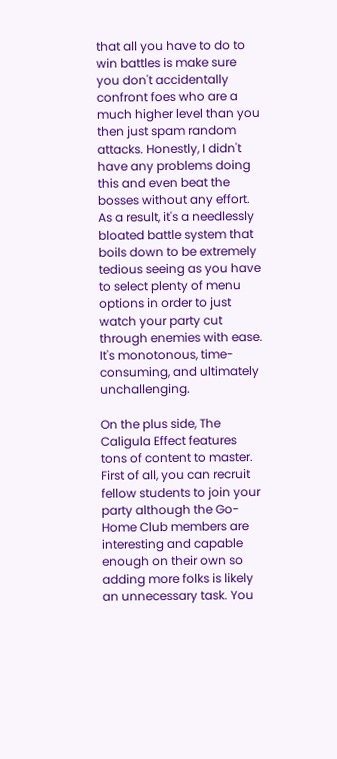that all you have to do to win battles is make sure you don't accidentally confront foes who are a much higher level than you then just spam random attacks. Honestly, I didn't have any problems doing this and even beat the bosses without any effort. As a result, it's a needlessly bloated battle system that boils down to be extremely tedious seeing as you have to select plenty of menu options in order to just watch your party cut through enemies with ease. It's monotonous, time-consuming, and ultimately unchallenging.

On the plus side, The Caligula Effect features tons of content to master. First of all, you can recruit fellow students to join your party although the Go-Home Club members are interesting and capable enough on their own so adding more folks is likely an unnecessary task. You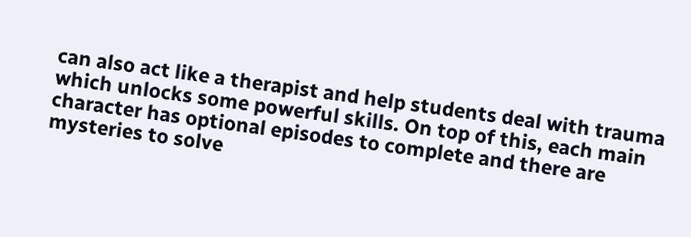can also act like a therapist and help students deal with trauma which unlocks some powerful skills. On top of this, each main character has optional episodes to complete and there are mysteries to solve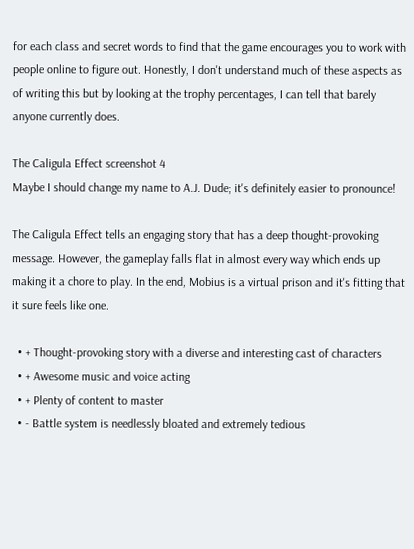for each class and secret words to find that the game encourages you to work with people online to figure out. Honestly, I don't understand much of these aspects as of writing this but by looking at the trophy percentages, I can tell that barely anyone currently does.

The Caligula Effect screenshot 4
Maybe I should change my name to A.J. Dude; it's definitely easier to pronounce!

The Caligula Effect tells an engaging story that has a deep thought-provoking message. However, the gameplay falls flat in almost every way which ends up making it a chore to play. In the end, Mobius is a virtual prison and it's fitting that it sure feels like one.

  • + Thought-provoking story with a diverse and interesting cast of characters
  • + Awesome music and voice acting
  • + Plenty of content to master
  • - Battle system is needlessly bloated and extremely tedious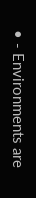• - Environments are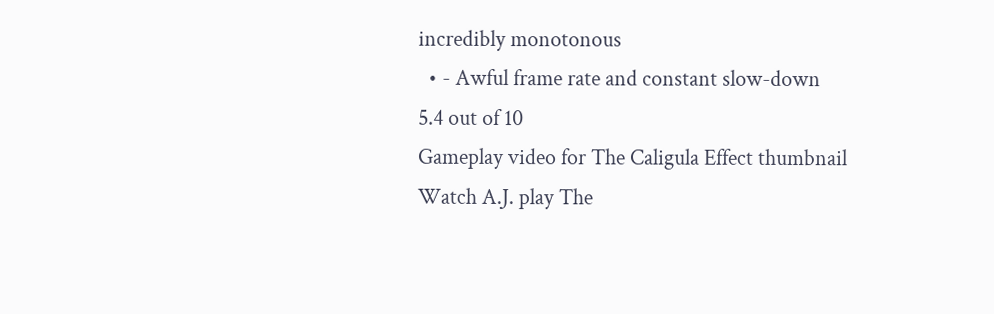incredibly monotonous
  • - Awful frame rate and constant slow-down
5.4 out of 10
Gameplay video for The Caligula Effect thumbnail
Watch A.J. play The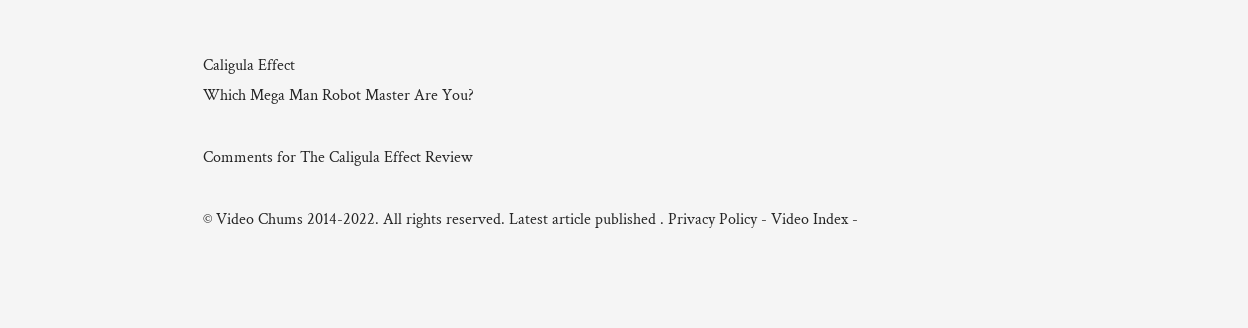Caligula Effect
Which Mega Man Robot Master Are You?

Comments for The Caligula Effect Review

© Video Chums 2014-2022. All rights reserved. Latest article published . Privacy Policy - Video Index -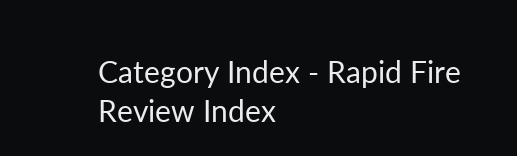Category Index - Rapid Fire Review Index